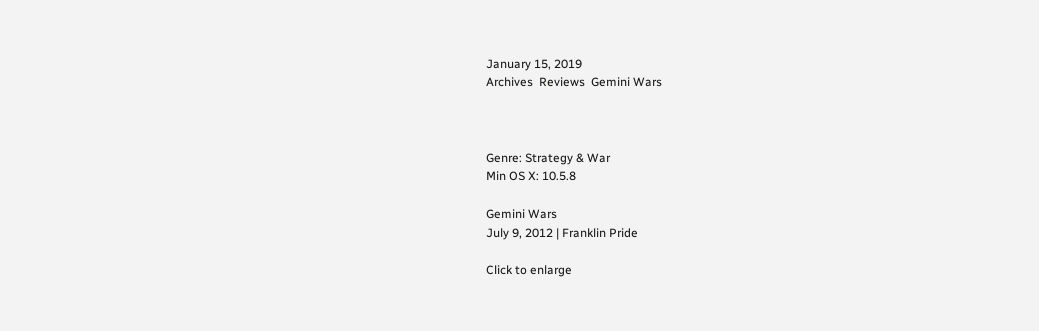January 15, 2019
Archives  Reviews  Gemini Wars



Genre: Strategy & War
Min OS X: 10.5.8

Gemini Wars
July 9, 2012 | Franklin Pride

Click to enlarge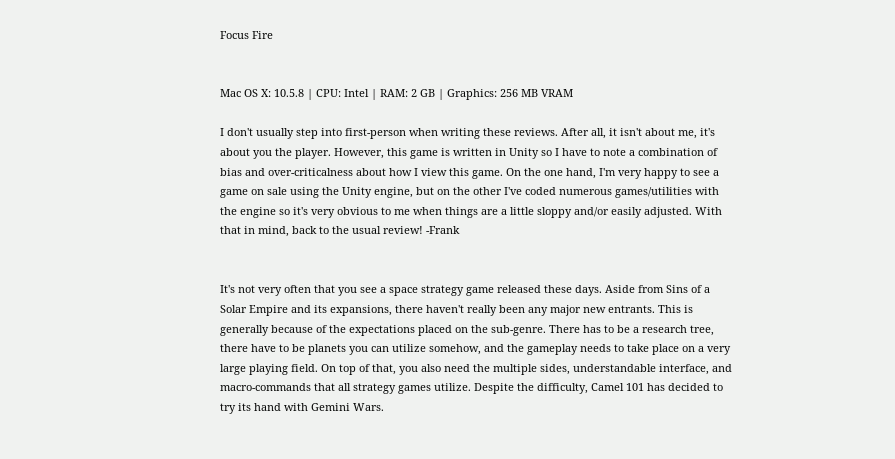Focus Fire


Mac OS X: 10.5.8 | CPU: Intel | RAM: 2 GB | Graphics: 256 MB VRAM

I don't usually step into first-person when writing these reviews. After all, it isn't about me, it's about you the player. However, this game is written in Unity so I have to note a combination of bias and over-criticalness about how I view this game. On the one hand, I'm very happy to see a game on sale using the Unity engine, but on the other I've coded numerous games/utilities with the engine so it's very obvious to me when things are a little sloppy and/or easily adjusted. With that in mind, back to the usual review! -Frank


It's not very often that you see a space strategy game released these days. Aside from Sins of a Solar Empire and its expansions, there haven't really been any major new entrants. This is generally because of the expectations placed on the sub-genre. There has to be a research tree, there have to be planets you can utilize somehow, and the gameplay needs to take place on a very large playing field. On top of that, you also need the multiple sides, understandable interface, and macro-commands that all strategy games utilize. Despite the difficulty, Camel 101 has decided to try its hand with Gemini Wars.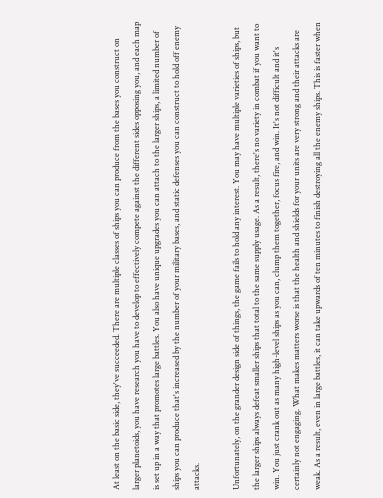At least on the basic side, they've succeeded. There are multiple classes of ships you can produce from the bases you construct on larger planetoids, you have research you have to develop to effectively compete against the different sides opposing you, and each map is set up in a way that promotes large battles. You also have unique upgrades you can attach to the larger ships, a limited number of ships you can produce that's increased by the number of your military bases, and static defenses you can construct to hold off enemy attacks.

Unfortunately, on the grander design side of things, the game fails to hold any interest. You may have multiple varieties of ships, but the larger ships always defeat smaller ships that total to the same supply usage. As a result, there's no variety in combat if you want to win. You just crank out as many high-level ships as you can, clump them together, focus fire, and win. It's not difficult and it's certainly not engaging. What makes matters worse is that the health and shields for your units are very strong and their attacks are weak. As a result, even in large battles, it can take upwards of ten minutes to finish destroying all the enemy ships. This is faster when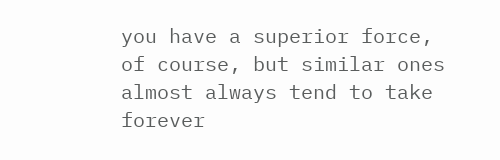you have a superior force, of course, but similar ones almost always tend to take forever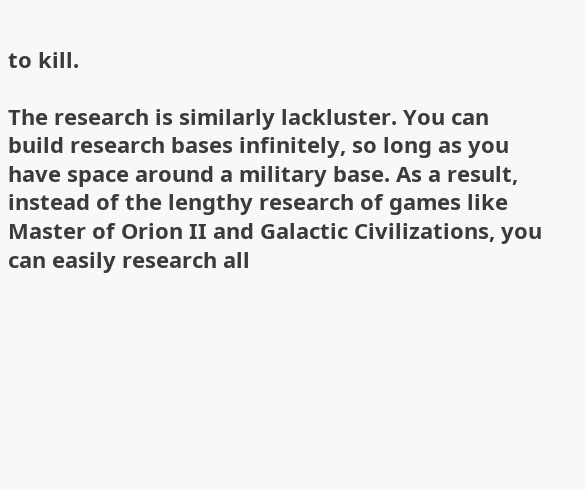to kill.

The research is similarly lackluster. You can build research bases infinitely, so long as you have space around a military base. As a result, instead of the lengthy research of games like Master of Orion II and Galactic Civilizations, you can easily research all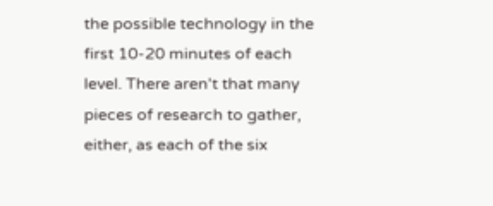the possible technology in the first 10-20 minutes of each level. There aren't that many pieces of research to gather, either, as each of the six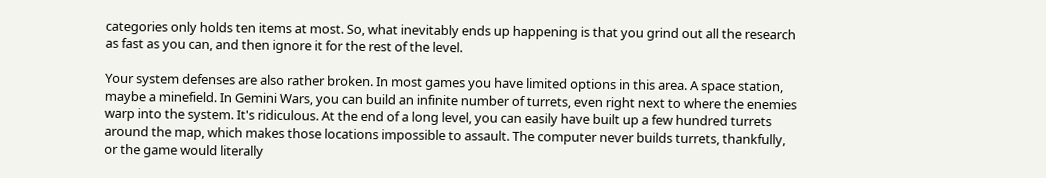categories only holds ten items at most. So, what inevitably ends up happening is that you grind out all the research as fast as you can, and then ignore it for the rest of the level.

Your system defenses are also rather broken. In most games you have limited options in this area. A space station, maybe a minefield. In Gemini Wars, you can build an infinite number of turrets, even right next to where the enemies warp into the system. It's ridiculous. At the end of a long level, you can easily have built up a few hundred turrets around the map, which makes those locations impossible to assault. The computer never builds turrets, thankfully, or the game would literally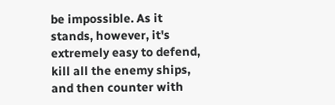be impossible. As it stands, however, it's extremely easy to defend, kill all the enemy ships, and then counter with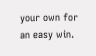your own for an easy win.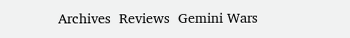Archives  Reviews  Gemini Wars